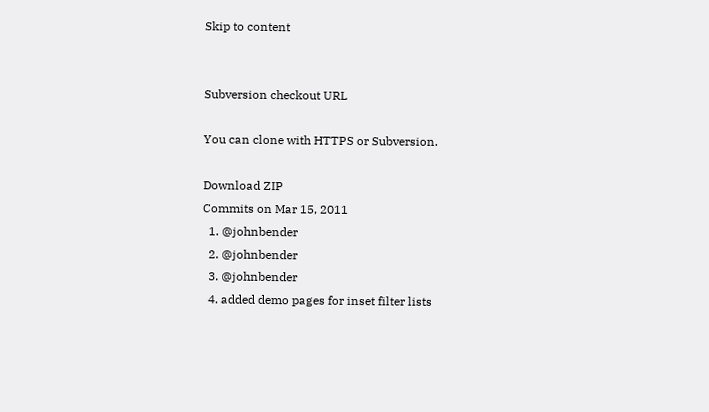Skip to content


Subversion checkout URL

You can clone with HTTPS or Subversion.

Download ZIP
Commits on Mar 15, 2011
  1. @johnbender
  2. @johnbender
  3. @johnbender
  4. added demo pages for inset filter lists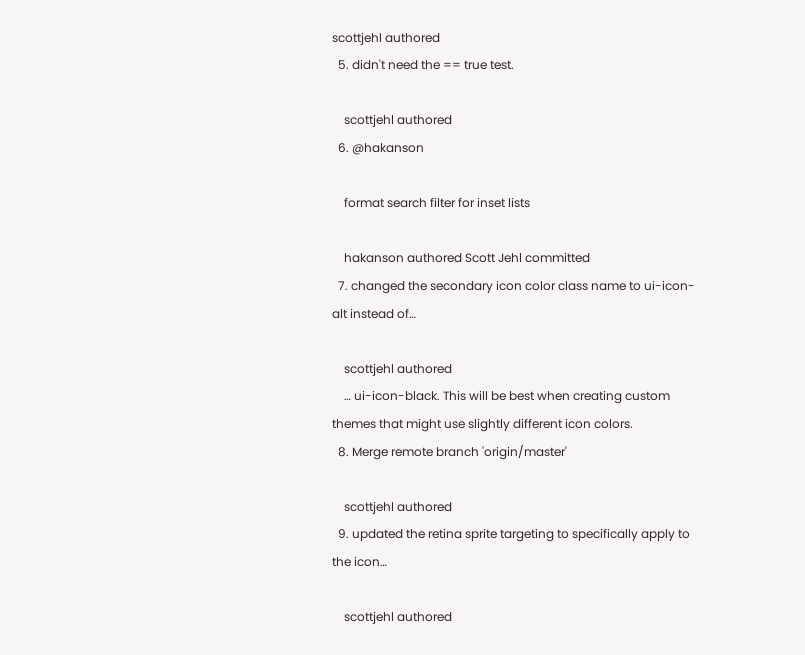scottjehl authored
  5. didn't need the == true test.

    scottjehl authored
  6. @hakanson

    format search filter for inset lists

    hakanson authored Scott Jehl committed
  7. changed the secondary icon color class name to ui-icon-alt instead of…

    scottjehl authored
    … ui-icon-black. This will be best when creating custom themes that might use slightly different icon colors.
  8. Merge remote branch 'origin/master'

    scottjehl authored
  9. updated the retina sprite targeting to specifically apply to the icon…

    scottjehl authored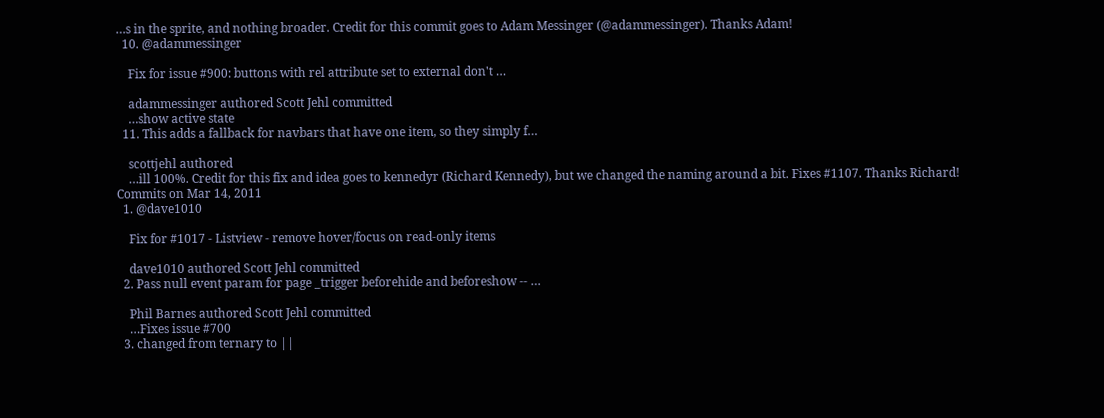…s in the sprite, and nothing broader. Credit for this commit goes to Adam Messinger (@adammessinger). Thanks Adam!
  10. @adammessinger

    Fix for issue #900: buttons with rel attribute set to external don't …

    adammessinger authored Scott Jehl committed
    …show active state
  11. This adds a fallback for navbars that have one item, so they simply f…

    scottjehl authored
    …ill 100%. Credit for this fix and idea goes to kennedyr (Richard Kennedy), but we changed the naming around a bit. Fixes #1107. Thanks Richard!
Commits on Mar 14, 2011
  1. @dave1010

    Fix for #1017 - Listview - remove hover/focus on read-only items

    dave1010 authored Scott Jehl committed
  2. Pass null event param for page _trigger beforehide and beforeshow -- …

    Phil Barnes authored Scott Jehl committed
    …Fixes issue #700
  3. changed from ternary to ||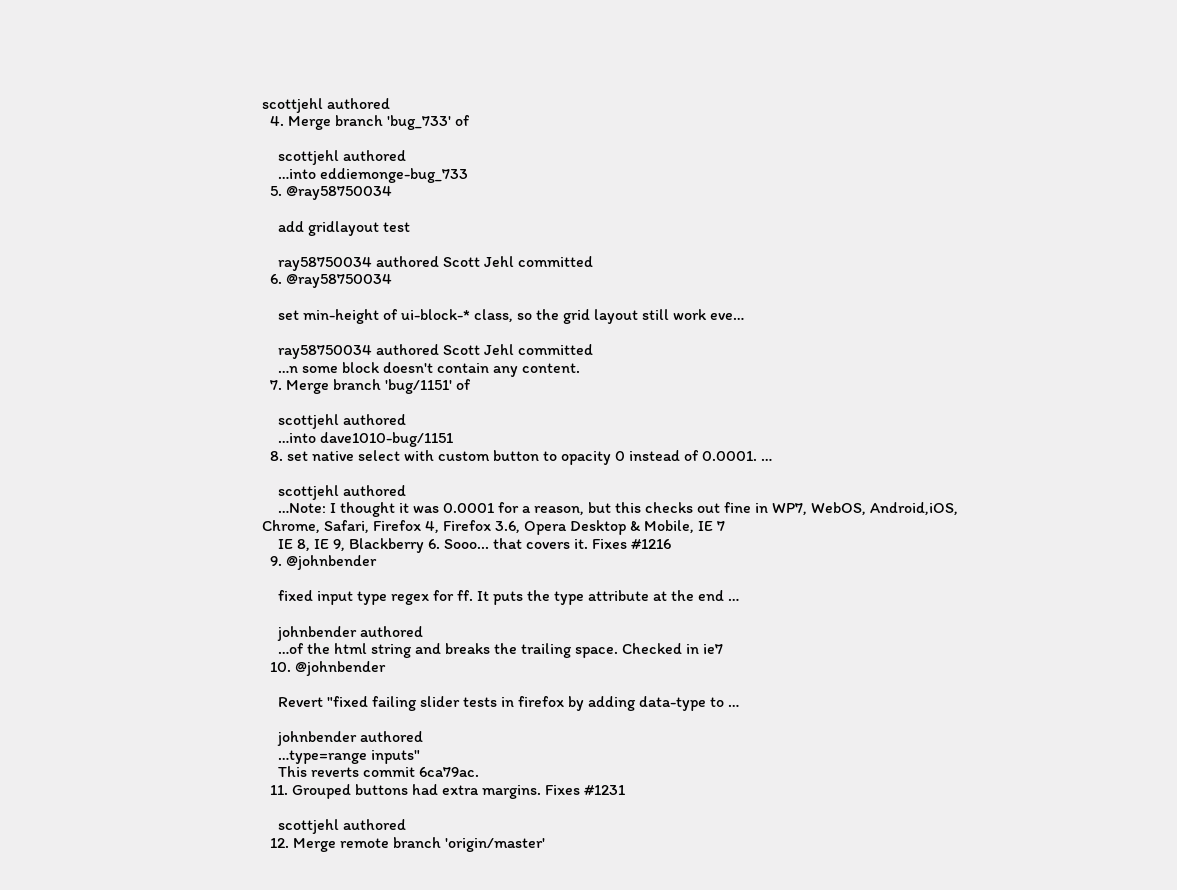scottjehl authored
  4. Merge branch 'bug_733' of

    scottjehl authored
    …into eddiemonge-bug_733
  5. @ray58750034

    add gridlayout test

    ray58750034 authored Scott Jehl committed
  6. @ray58750034

    set min-height of ui-block-* class, so the grid layout still work eve…

    ray58750034 authored Scott Jehl committed
    …n some block doesn't contain any content.
  7. Merge branch 'bug/1151' of

    scottjehl authored
    …into dave1010-bug/1151
  8. set native select with custom button to opacity 0 instead of 0.0001. …

    scottjehl authored
    …Note: I thought it was 0.0001 for a reason, but this checks out fine in WP7, WebOS, Android,iOS, Chrome, Safari, Firefox 4, Firefox 3.6, Opera Desktop & Mobile, IE 7
    IE 8, IE 9, Blackberry 6. Sooo... that covers it. Fixes #1216
  9. @johnbender

    fixed input type regex for ff. It puts the type attribute at the end …

    johnbender authored
    …of the html string and breaks the trailing space. Checked in ie7
  10. @johnbender

    Revert "fixed failing slider tests in firefox by adding data-type to …

    johnbender authored
    …type=range inputs"
    This reverts commit 6ca79ac.
  11. Grouped buttons had extra margins. Fixes #1231

    scottjehl authored
  12. Merge remote branch 'origin/master'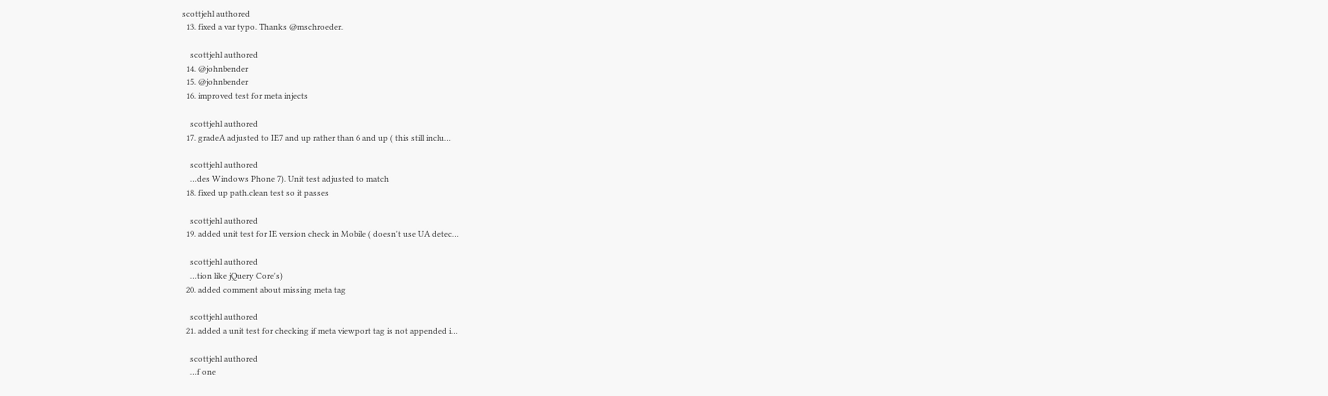scottjehl authored
  13. fixed a var typo. Thanks @mschroeder.

    scottjehl authored
  14. @johnbender
  15. @johnbender
  16. improved test for meta injects

    scottjehl authored
  17. gradeA adjusted to IE7 and up rather than 6 and up ( this still inclu…

    scottjehl authored
    …des Windows Phone 7). Unit test adjusted to match
  18. fixed up path.clean test so it passes

    scottjehl authored
  19. added unit test for IE version check in Mobile ( doesn't use UA detec…

    scottjehl authored
    …tion like jQuery Core's)
  20. added comment about missing meta tag

    scottjehl authored
  21. added a unit test for checking if meta viewport tag is not appended i…

    scottjehl authored
    …f one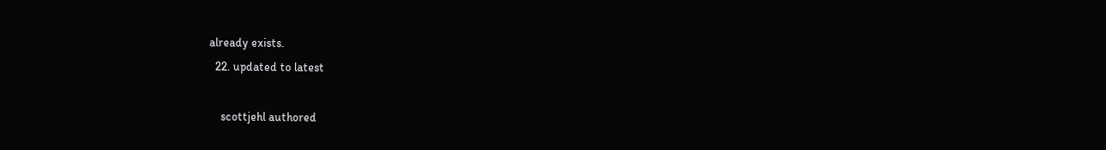already exists.
  22. updated to latest

    scottjehl authored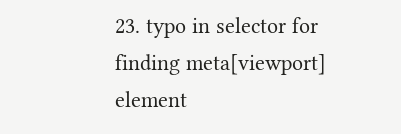23. typo in selector for finding meta[viewport] element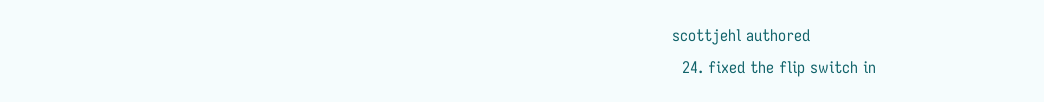scottjehl authored
  24. fixed the flip switch in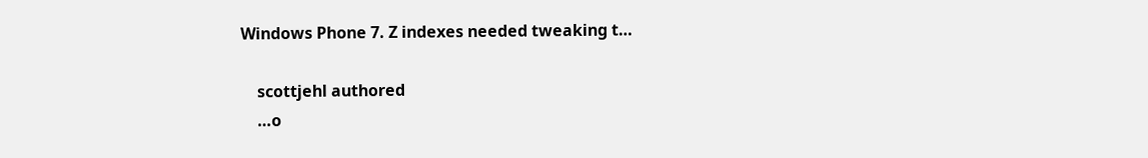Windows Phone 7. Z indexes needed tweaking t…

    scottjehl authored
    …o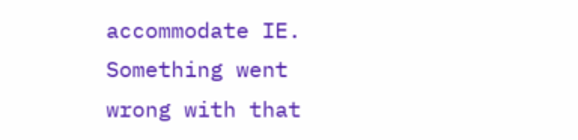accommodate IE.
Something went wrong with that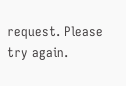request. Please try again.